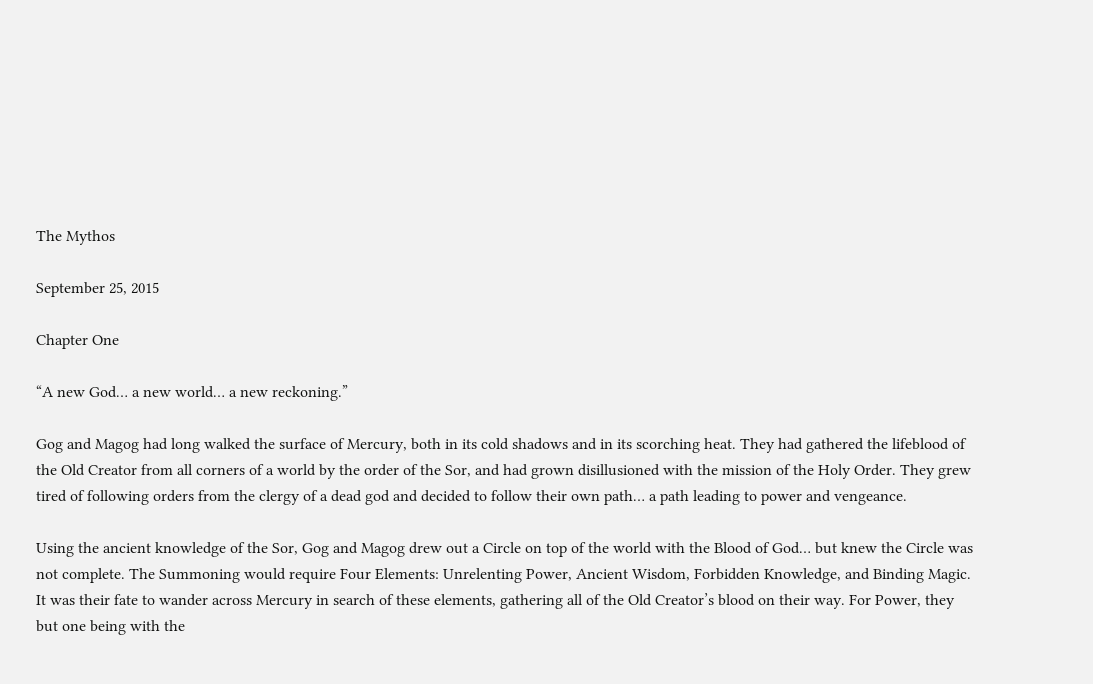The Mythos

September 25, 2015

Chapter One

“A new God… a new world… a new reckoning.”

Gog and Magog had long walked the surface of Mercury, both in its cold shadows and in its scorching heat. They had gathered the lifeblood of the Old Creator from all corners of a world by the order of the Sor, and had grown disillusioned with the mission of the Holy Order. They grew tired of following orders from the clergy of a dead god and decided to follow their own path… a path leading to power and vengeance.

Using the ancient knowledge of the Sor, Gog and Magog drew out a Circle on top of the world with the Blood of God… but knew the Circle was not complete. The Summoning would require Four Elements: Unrelenting Power, Ancient Wisdom, Forbidden Knowledge, and Binding Magic. It was their fate to wander across Mercury in search of these elements, gathering all of the Old Creator’s blood on their way. For Power, they but one being with the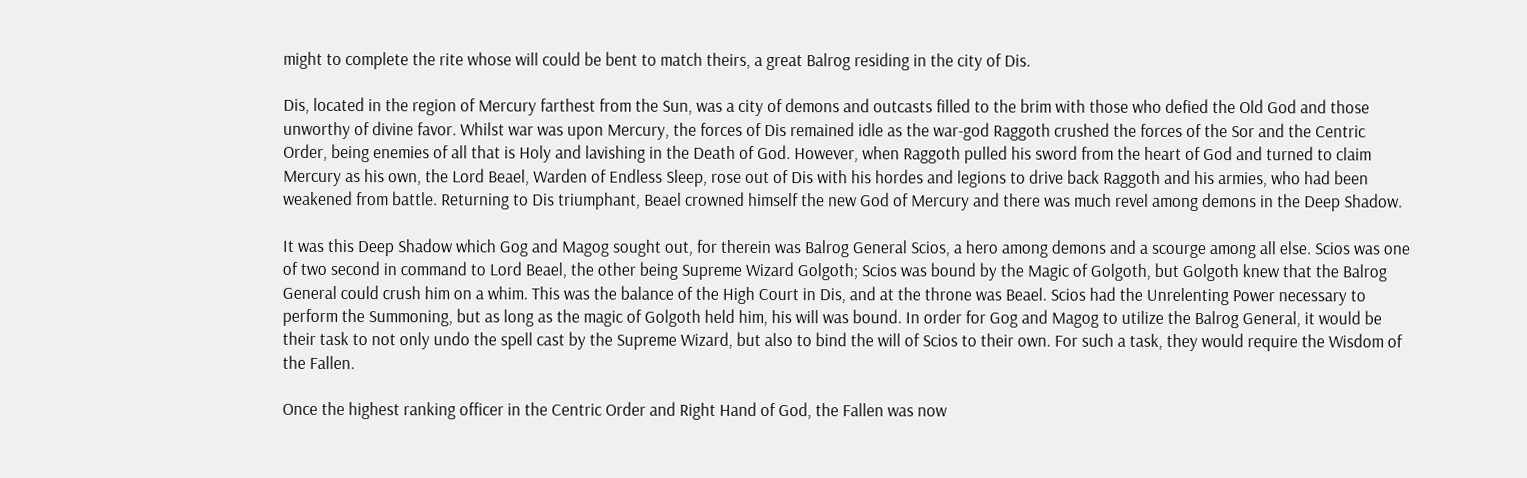might to complete the rite whose will could be bent to match theirs, a great Balrog residing in the city of Dis.

Dis, located in the region of Mercury farthest from the Sun, was a city of demons and outcasts filled to the brim with those who defied the Old God and those unworthy of divine favor. Whilst war was upon Mercury, the forces of Dis remained idle as the war-god Raggoth crushed the forces of the Sor and the Centric Order, being enemies of all that is Holy and lavishing in the Death of God. However, when Raggoth pulled his sword from the heart of God and turned to claim Mercury as his own, the Lord Beael, Warden of Endless Sleep, rose out of Dis with his hordes and legions to drive back Raggoth and his armies, who had been weakened from battle. Returning to Dis triumphant, Beael crowned himself the new God of Mercury and there was much revel among demons in the Deep Shadow.

It was this Deep Shadow which Gog and Magog sought out, for therein was Balrog General Scios, a hero among demons and a scourge among all else. Scios was one of two second in command to Lord Beael, the other being Supreme Wizard Golgoth; Scios was bound by the Magic of Golgoth, but Golgoth knew that the Balrog General could crush him on a whim. This was the balance of the High Court in Dis, and at the throne was Beael. Scios had the Unrelenting Power necessary to perform the Summoning, but as long as the magic of Golgoth held him, his will was bound. In order for Gog and Magog to utilize the Balrog General, it would be their task to not only undo the spell cast by the Supreme Wizard, but also to bind the will of Scios to their own. For such a task, they would require the Wisdom of the Fallen.

Once the highest ranking officer in the Centric Order and Right Hand of God, the Fallen was now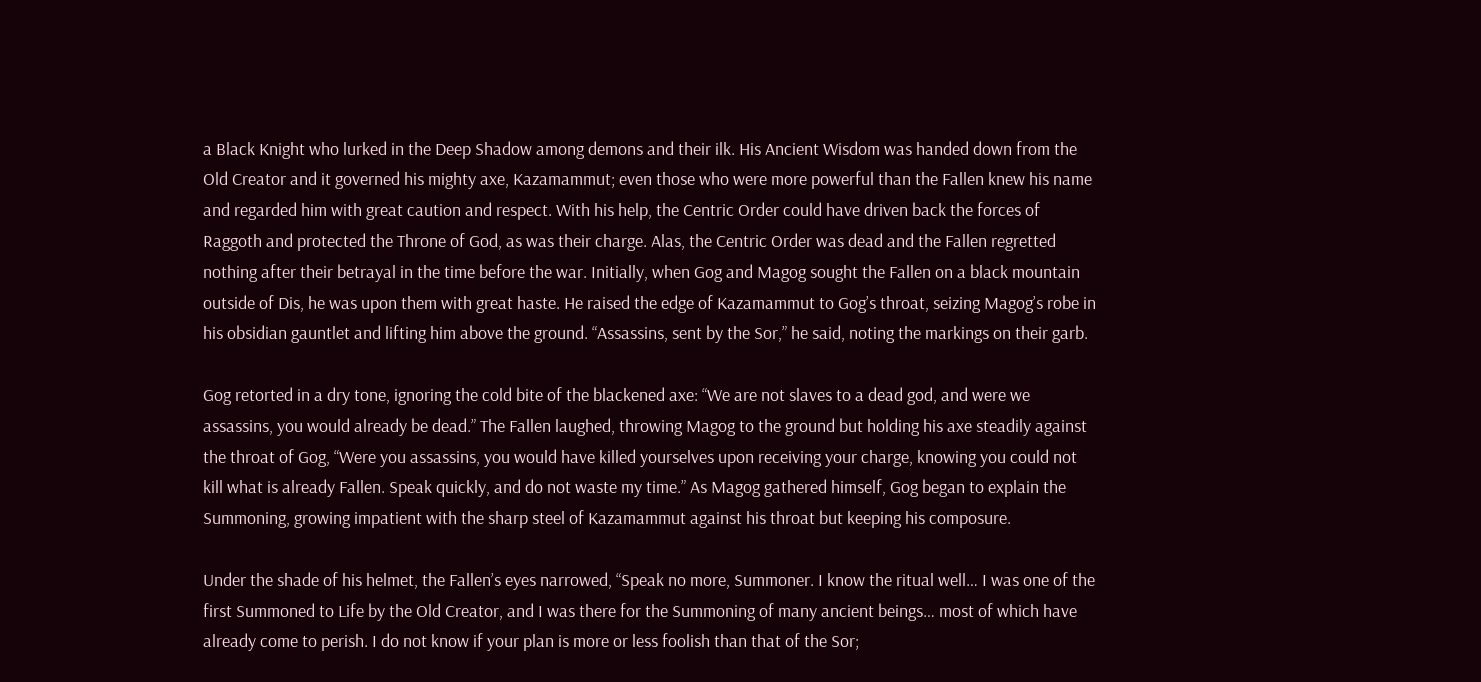a Black Knight who lurked in the Deep Shadow among demons and their ilk. His Ancient Wisdom was handed down from the Old Creator and it governed his mighty axe, Kazamammut; even those who were more powerful than the Fallen knew his name and regarded him with great caution and respect. With his help, the Centric Order could have driven back the forces of Raggoth and protected the Throne of God, as was their charge. Alas, the Centric Order was dead and the Fallen regretted nothing after their betrayal in the time before the war. Initially, when Gog and Magog sought the Fallen on a black mountain outside of Dis, he was upon them with great haste. He raised the edge of Kazamammut to Gog’s throat, seizing Magog’s robe in his obsidian gauntlet and lifting him above the ground. “Assassins, sent by the Sor,” he said, noting the markings on their garb.

Gog retorted in a dry tone, ignoring the cold bite of the blackened axe: “We are not slaves to a dead god, and were we assassins, you would already be dead.” The Fallen laughed, throwing Magog to the ground but holding his axe steadily against the throat of Gog, “Were you assassins, you would have killed yourselves upon receiving your charge, knowing you could not kill what is already Fallen. Speak quickly, and do not waste my time.” As Magog gathered himself, Gog began to explain the Summoning, growing impatient with the sharp steel of Kazamammut against his throat but keeping his composure.

Under the shade of his helmet, the Fallen’s eyes narrowed, “Speak no more, Summoner. I know the ritual well… I was one of the first Summoned to Life by the Old Creator, and I was there for the Summoning of many ancient beings… most of which have already come to perish. I do not know if your plan is more or less foolish than that of the Sor;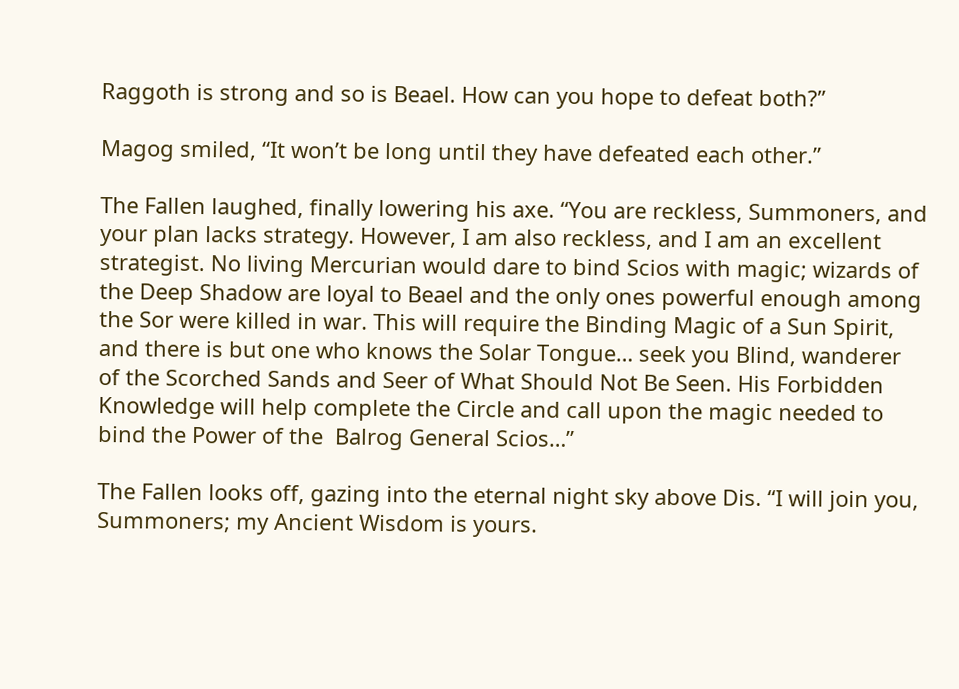Raggoth is strong and so is Beael. How can you hope to defeat both?”

Magog smiled, “It won’t be long until they have defeated each other.”

The Fallen laughed, finally lowering his axe. “You are reckless, Summoners, and your plan lacks strategy. However, I am also reckless, and I am an excellent strategist. No living Mercurian would dare to bind Scios with magic; wizards of the Deep Shadow are loyal to Beael and the only ones powerful enough among the Sor were killed in war. This will require the Binding Magic of a Sun Spirit, and there is but one who knows the Solar Tongue… seek you Blind, wanderer of the Scorched Sands and Seer of What Should Not Be Seen. His Forbidden Knowledge will help complete the Circle and call upon the magic needed to bind the Power of the  Balrog General Scios…”

The Fallen looks off, gazing into the eternal night sky above Dis. “I will join you, Summoners; my Ancient Wisdom is yours.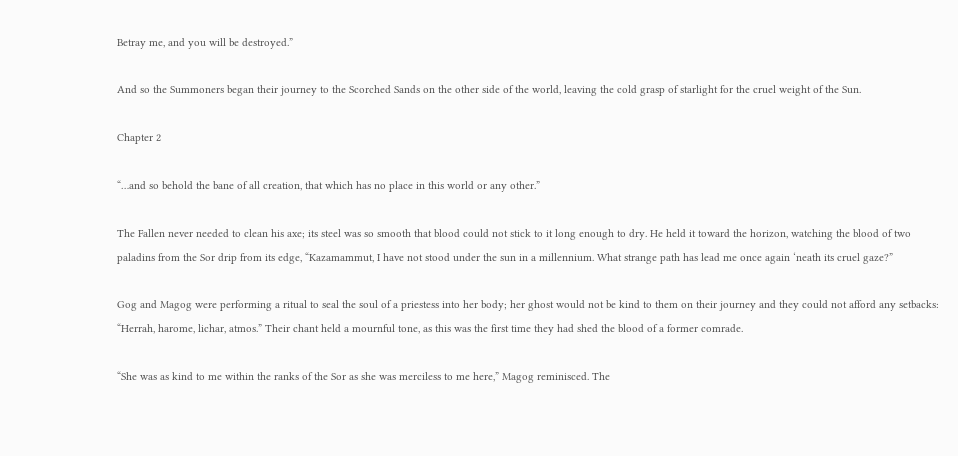Betray me, and you will be destroyed.”

And so the Summoners began their journey to the Scorched Sands on the other side of the world, leaving the cold grasp of starlight for the cruel weight of the Sun.

Chapter 2

“…and so behold the bane of all creation, that which has no place in this world or any other.”

The Fallen never needed to clean his axe; its steel was so smooth that blood could not stick to it long enough to dry. He held it toward the horizon, watching the blood of two paladins from the Sor drip from its edge, “Kazamammut, I have not stood under the sun in a millennium. What strange path has lead me once again ‘neath its cruel gaze?”

Gog and Magog were performing a ritual to seal the soul of a priestess into her body; her ghost would not be kind to them on their journey and they could not afford any setbacks: “Herrah, harome, lichar, atmos.” Their chant held a mournful tone, as this was the first time they had shed the blood of a former comrade.

“She was as kind to me within the ranks of the Sor as she was merciless to me here,” Magog reminisced. The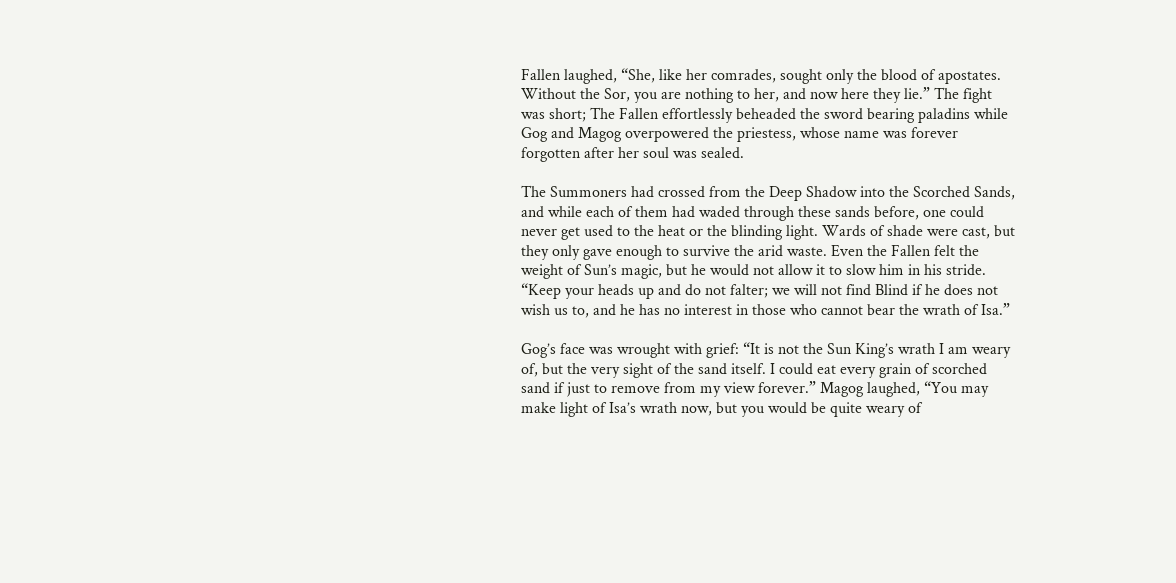Fallen laughed, “She, like her comrades, sought only the blood of apostates. Without the Sor, you are nothing to her, and now here they lie.” The fight was short; The Fallen effortlessly beheaded the sword bearing paladins while Gog and Magog overpowered the priestess, whose name was forever forgotten after her soul was sealed.

The Summoners had crossed from the Deep Shadow into the Scorched Sands, and while each of them had waded through these sands before, one could never get used to the heat or the blinding light. Wards of shade were cast, but they only gave enough to survive the arid waste. Even the Fallen felt the weight of Sun’s magic, but he would not allow it to slow him in his stride. “Keep your heads up and do not falter; we will not find Blind if he does not wish us to, and he has no interest in those who cannot bear the wrath of Isa.”

Gog’s face was wrought with grief: “It is not the Sun King’s wrath I am weary of, but the very sight of the sand itself. I could eat every grain of scorched sand if just to remove from my view forever.” Magog laughed, “You may make light of Isa’s wrath now, but you would be quite weary of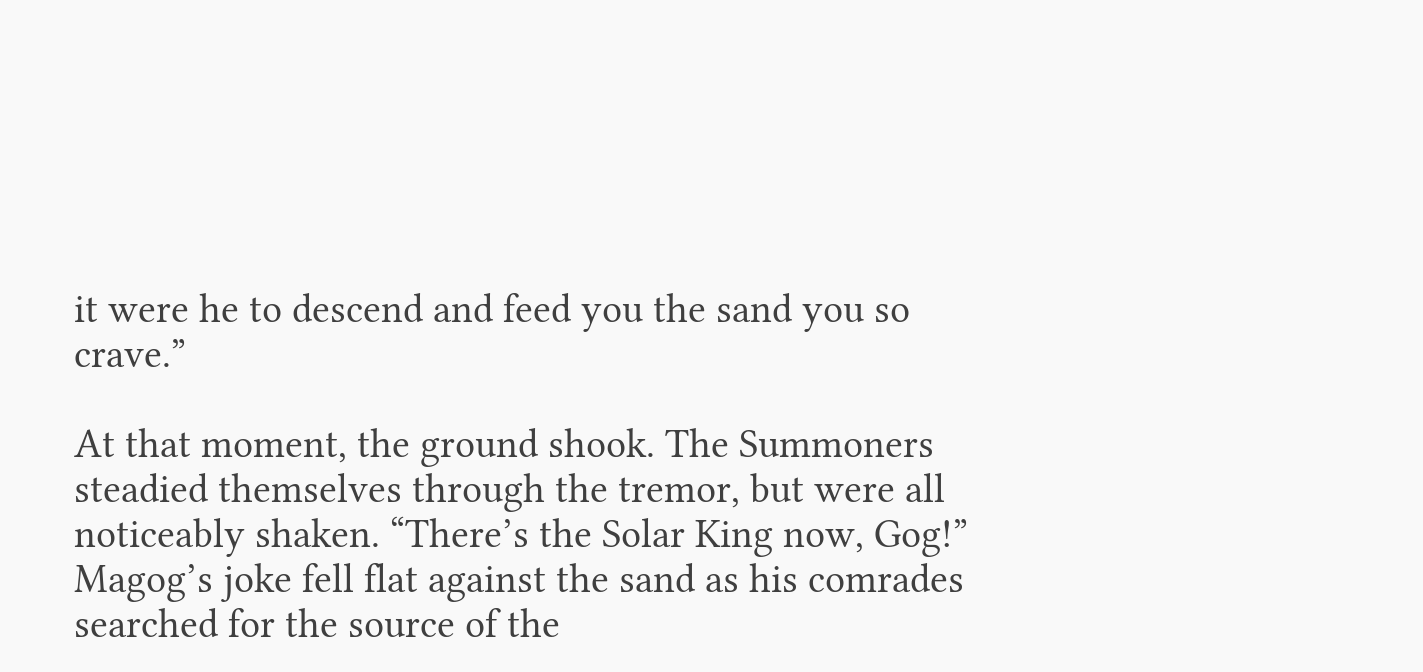it were he to descend and feed you the sand you so crave.”

At that moment, the ground shook. The Summoners steadied themselves through the tremor, but were all noticeably shaken. “There’s the Solar King now, Gog!” Magog’s joke fell flat against the sand as his comrades searched for the source of the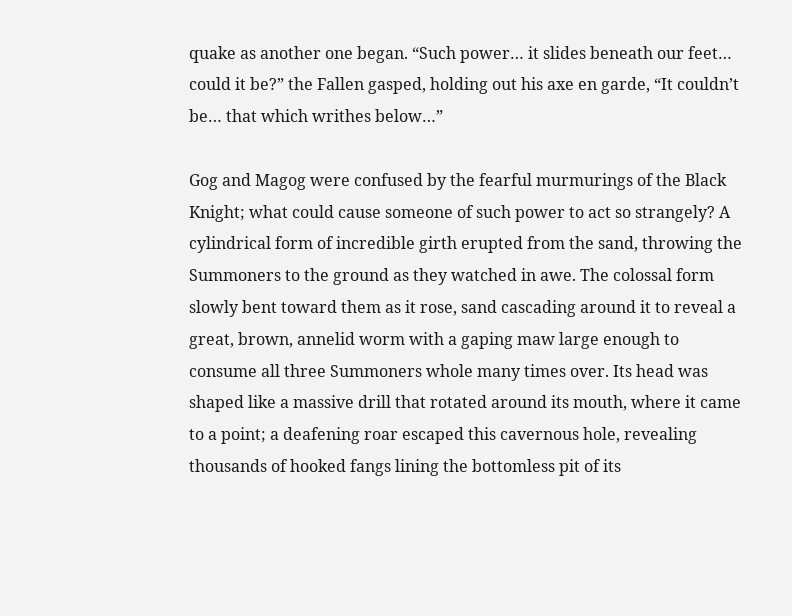quake as another one began. “Such power… it slides beneath our feet… could it be?” the Fallen gasped, holding out his axe en garde, “It couldn’t be… that which writhes below…”

Gog and Magog were confused by the fearful murmurings of the Black Knight; what could cause someone of such power to act so strangely? A cylindrical form of incredible girth erupted from the sand, throwing the Summoners to the ground as they watched in awe. The colossal form slowly bent toward them as it rose, sand cascading around it to reveal a great, brown, annelid worm with a gaping maw large enough to consume all three Summoners whole many times over. Its head was shaped like a massive drill that rotated around its mouth, where it came to a point; a deafening roar escaped this cavernous hole, revealing thousands of hooked fangs lining the bottomless pit of its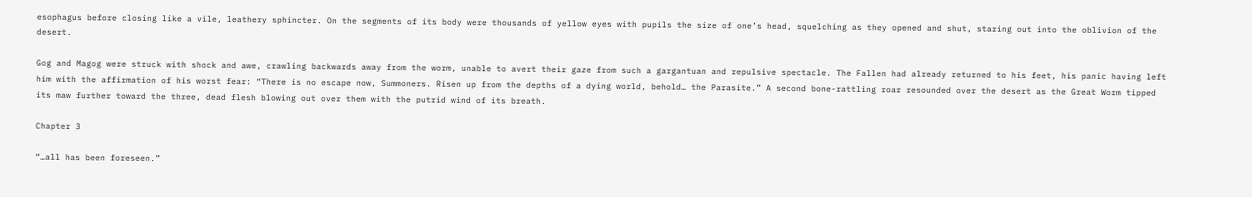esophagus before closing like a vile, leathery sphincter. On the segments of its body were thousands of yellow eyes with pupils the size of one’s head, squelching as they opened and shut, staring out into the oblivion of the desert.

Gog and Magog were struck with shock and awe, crawling backwards away from the worm, unable to avert their gaze from such a gargantuan and repulsive spectacle. The Fallen had already returned to his feet, his panic having left him with the affirmation of his worst fear: “There is no escape now, Summoners. Risen up from the depths of a dying world, behold… the Parasite.” A second bone-rattling roar resounded over the desert as the Great Worm tipped its maw further toward the three, dead flesh blowing out over them with the putrid wind of its breath.

Chapter 3

“…all has been foreseen.”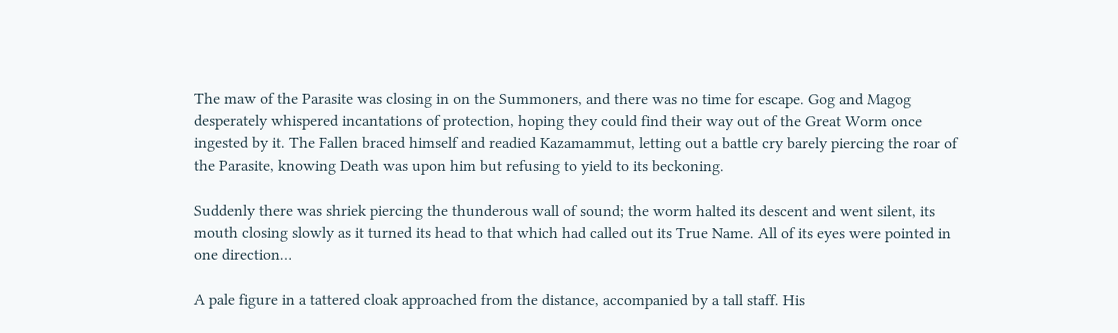The maw of the Parasite was closing in on the Summoners, and there was no time for escape. Gog and Magog desperately whispered incantations of protection, hoping they could find their way out of the Great Worm once ingested by it. The Fallen braced himself and readied Kazamammut, letting out a battle cry barely piercing the roar of the Parasite, knowing Death was upon him but refusing to yield to its beckoning.

Suddenly there was shriek piercing the thunderous wall of sound; the worm halted its descent and went silent, its mouth closing slowly as it turned its head to that which had called out its True Name. All of its eyes were pointed in one direction…

A pale figure in a tattered cloak approached from the distance, accompanied by a tall staff. His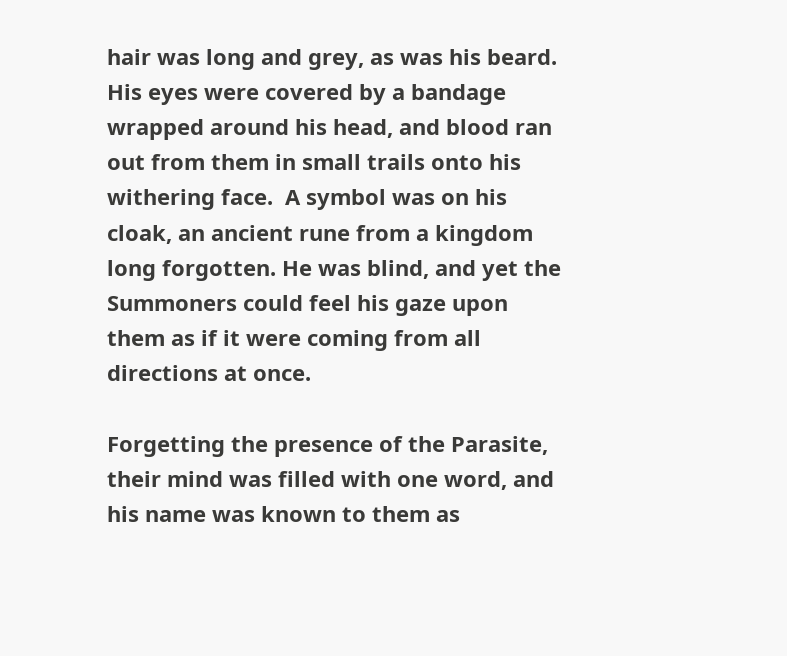hair was long and grey, as was his beard. His eyes were covered by a bandage wrapped around his head, and blood ran out from them in small trails onto his withering face.  A symbol was on his cloak, an ancient rune from a kingdom long forgotten. He was blind, and yet the Summoners could feel his gaze upon them as if it were coming from all directions at once.

Forgetting the presence of the Parasite, their mind was filled with one word, and his name was known to them as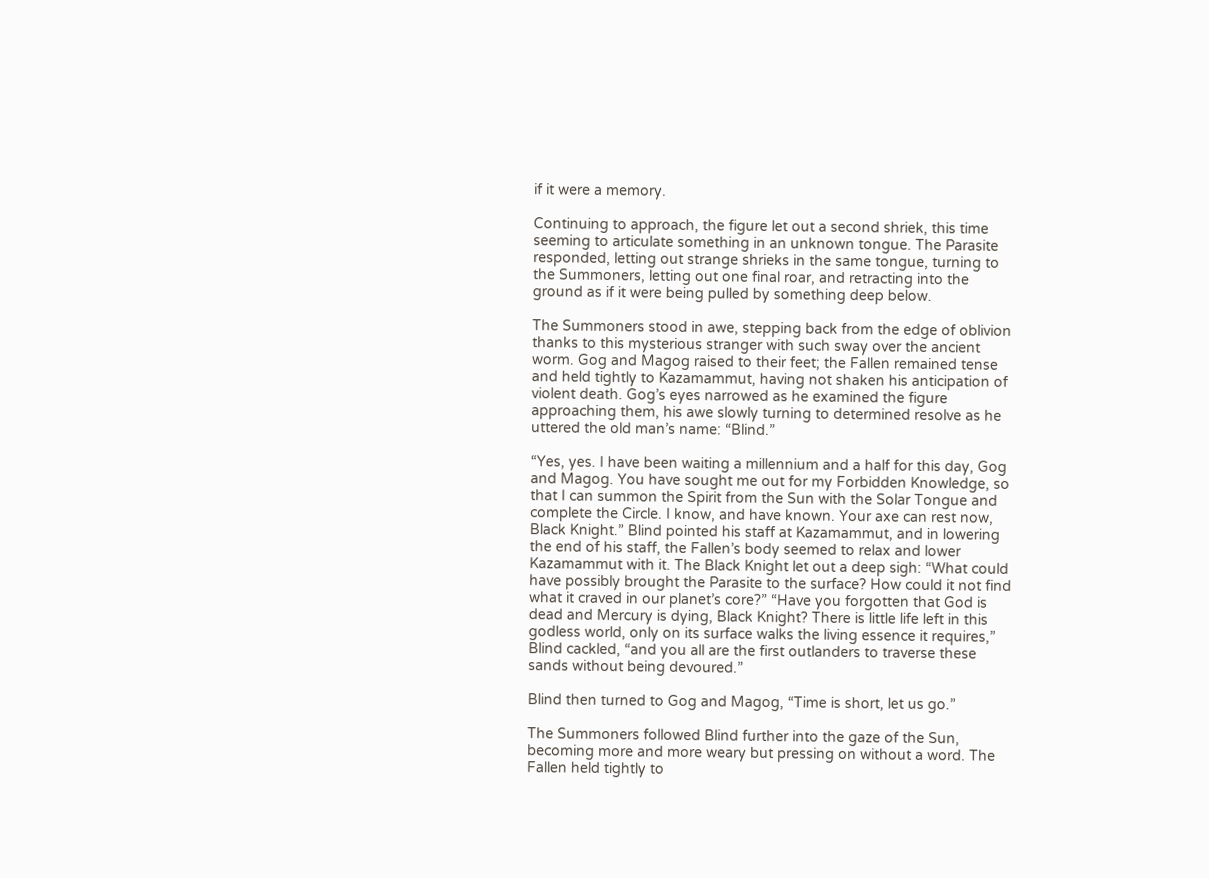if it were a memory.

Continuing to approach, the figure let out a second shriek, this time seeming to articulate something in an unknown tongue. The Parasite responded, letting out strange shrieks in the same tongue, turning to the Summoners, letting out one final roar, and retracting into the ground as if it were being pulled by something deep below.

The Summoners stood in awe, stepping back from the edge of oblivion thanks to this mysterious stranger with such sway over the ancient worm. Gog and Magog raised to their feet; the Fallen remained tense and held tightly to Kazamammut, having not shaken his anticipation of violent death. Gog’s eyes narrowed as he examined the figure approaching them, his awe slowly turning to determined resolve as he uttered the old man’s name: “Blind.”

“Yes, yes. I have been waiting a millennium and a half for this day, Gog and Magog. You have sought me out for my Forbidden Knowledge, so that I can summon the Spirit from the Sun with the Solar Tongue and complete the Circle. I know, and have known. Your axe can rest now, Black Knight.” Blind pointed his staff at Kazamammut, and in lowering the end of his staff, the Fallen’s body seemed to relax and lower Kazamammut with it. The Black Knight let out a deep sigh: “What could have possibly brought the Parasite to the surface? How could it not find what it craved in our planet’s core?” “Have you forgotten that God is dead and Mercury is dying, Black Knight? There is little life left in this godless world, only on its surface walks the living essence it requires,” Blind cackled, “and you all are the first outlanders to traverse these sands without being devoured.”

Blind then turned to Gog and Magog, “Time is short, let us go.”

The Summoners followed Blind further into the gaze of the Sun, becoming more and more weary but pressing on without a word. The Fallen held tightly to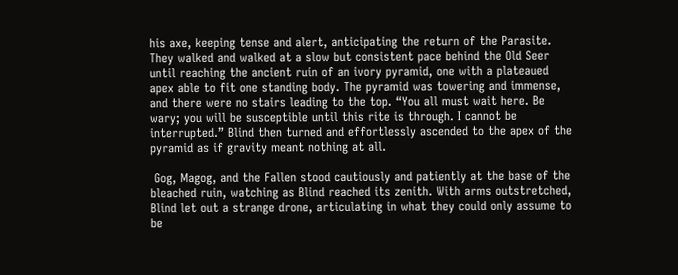his axe, keeping tense and alert, anticipating the return of the Parasite. They walked and walked at a slow but consistent pace behind the Old Seer until reaching the ancient ruin of an ivory pyramid, one with a plateaued apex able to fit one standing body. The pyramid was towering and immense, and there were no stairs leading to the top. “You all must wait here. Be wary; you will be susceptible until this rite is through. I cannot be interrupted.” Blind then turned and effortlessly ascended to the apex of the pyramid as if gravity meant nothing at all.

 Gog, Magog, and the Fallen stood cautiously and patiently at the base of the bleached ruin, watching as Blind reached its zenith. With arms outstretched, Blind let out a strange drone, articulating in what they could only assume to be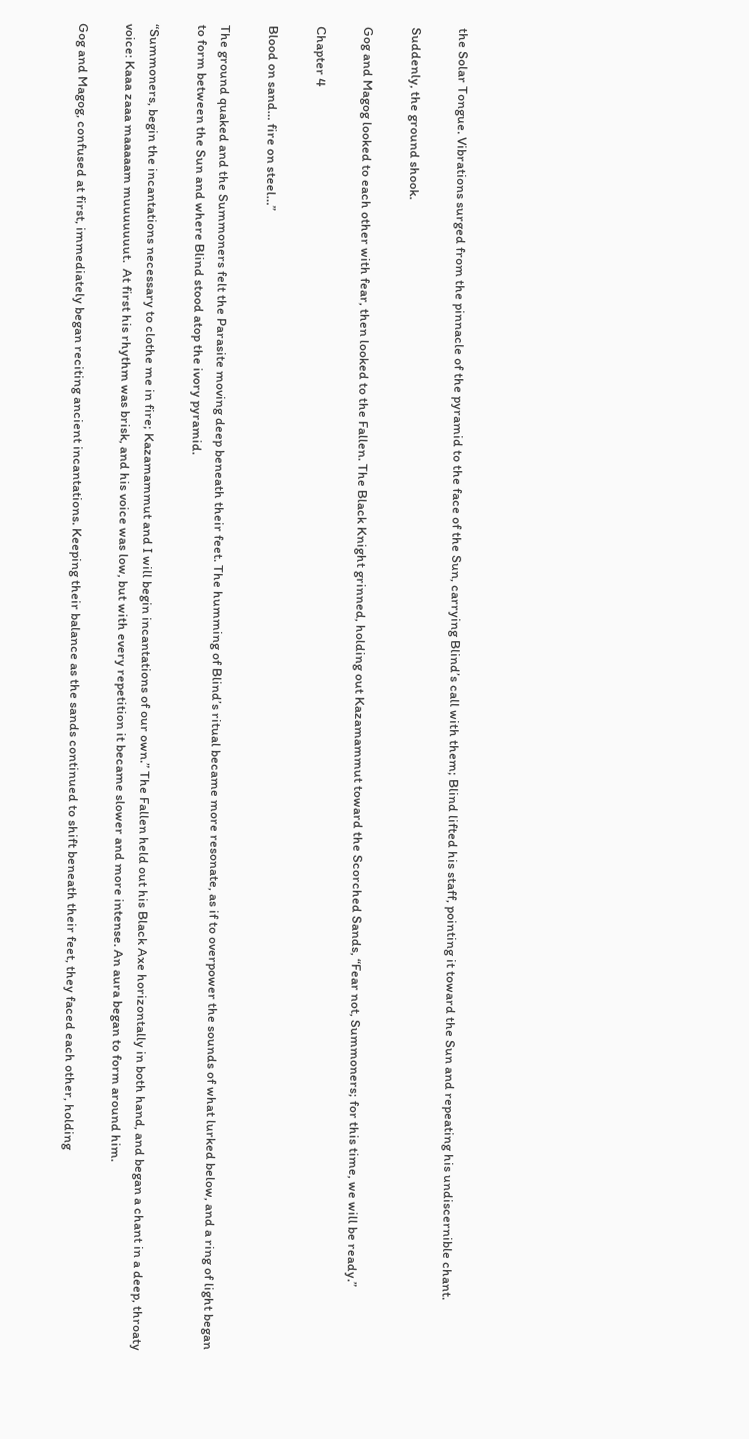the Solar Tongue. Vibrations surged from the pinnacle of the pyramid to the face of the Sun, carrying Blind’s call with them; Blind lifted his staff, pointing it toward the Sun and repeating his undiscernible chant.

Suddenly, the ground shook.

Gog and Magog looked to each other with fear, then looked to the Fallen. The Black Knight grinned, holding out Kazamammut toward the Scorched Sands, “Fear not, Summoners; for this time, we will be ready.”

Chapter 4

Blood on sand… fire on steel…”

The ground quaked and the Summoners felt the Parasite moving deep beneath their feet. The humming of Blind’s ritual became more resonate, as if to overpower the sounds of what lurked below, and a ring of light began to form between the Sun and where Blind stood atop the ivory pyramid.

“Summoners, begin the incantations necessary to clothe me in fire; Kazamammut and I will begin incantations of our own.” The Fallen held out his Black Axe horizontally in both hand, and began a chant in a deep, throaty voice: Kaaa zaaa maaaaam muuuuuuut.  At first his rhythm was brisk, and his voice was low, but with every repetition it became slower and more intense. An aura began to form around him.

Gog and Magog, confused at first, immediately began reciting ancient incantations. Keeping their balance as the sands continued to shift beneath their feet, they faced each other, holding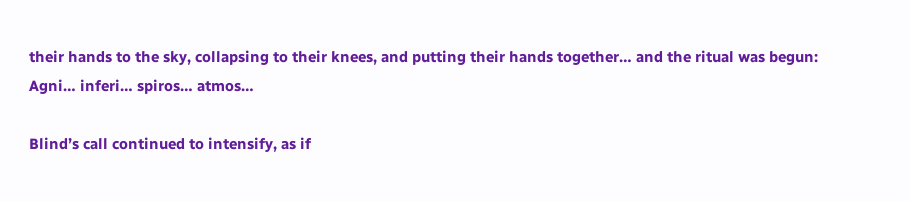their hands to the sky, collapsing to their knees, and putting their hands together… and the ritual was begun: Agni… inferi… spiros… atmos…

Blind’s call continued to intensify, as if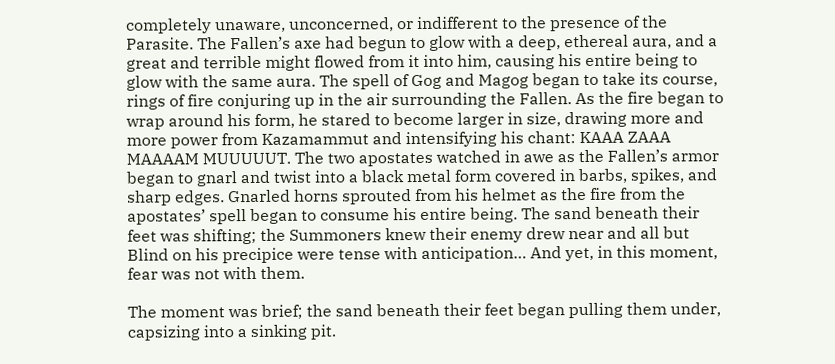completely unaware, unconcerned, or indifferent to the presence of the Parasite. The Fallen’s axe had begun to glow with a deep, ethereal aura, and a great and terrible might flowed from it into him, causing his entire being to glow with the same aura. The spell of Gog and Magog began to take its course, rings of fire conjuring up in the air surrounding the Fallen. As the fire began to wrap around his form, he stared to become larger in size, drawing more and more power from Kazamammut and intensifying his chant: KAAA ZAAA MAAAAM MUUUUUT. The two apostates watched in awe as the Fallen’s armor began to gnarl and twist into a black metal form covered in barbs, spikes, and sharp edges. Gnarled horns sprouted from his helmet as the fire from the apostates’ spell began to consume his entire being. The sand beneath their feet was shifting; the Summoners knew their enemy drew near and all but Blind on his precipice were tense with anticipation… And yet, in this moment, fear was not with them.

The moment was brief; the sand beneath their feet began pulling them under, capsizing into a sinking pit.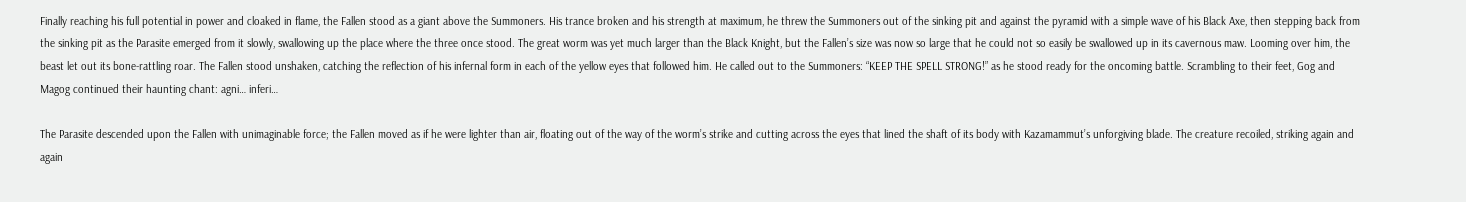Finally reaching his full potential in power and cloaked in flame, the Fallen stood as a giant above the Summoners. His trance broken and his strength at maximum, he threw the Summoners out of the sinking pit and against the pyramid with a simple wave of his Black Axe, then stepping back from the sinking pit as the Parasite emerged from it slowly, swallowing up the place where the three once stood. The great worm was yet much larger than the Black Knight, but the Fallen’s size was now so large that he could not so easily be swallowed up in its cavernous maw. Looming over him, the beast let out its bone-rattling roar. The Fallen stood unshaken, catching the reflection of his infernal form in each of the yellow eyes that followed him. He called out to the Summoners: “KEEP THE SPELL STRONG!” as he stood ready for the oncoming battle. Scrambling to their feet, Gog and Magog continued their haunting chant: agni… inferi…

The Parasite descended upon the Fallen with unimaginable force; the Fallen moved as if he were lighter than air, floating out of the way of the worm’s strike and cutting across the eyes that lined the shaft of its body with Kazamammut’s unforgiving blade. The creature recoiled, striking again and again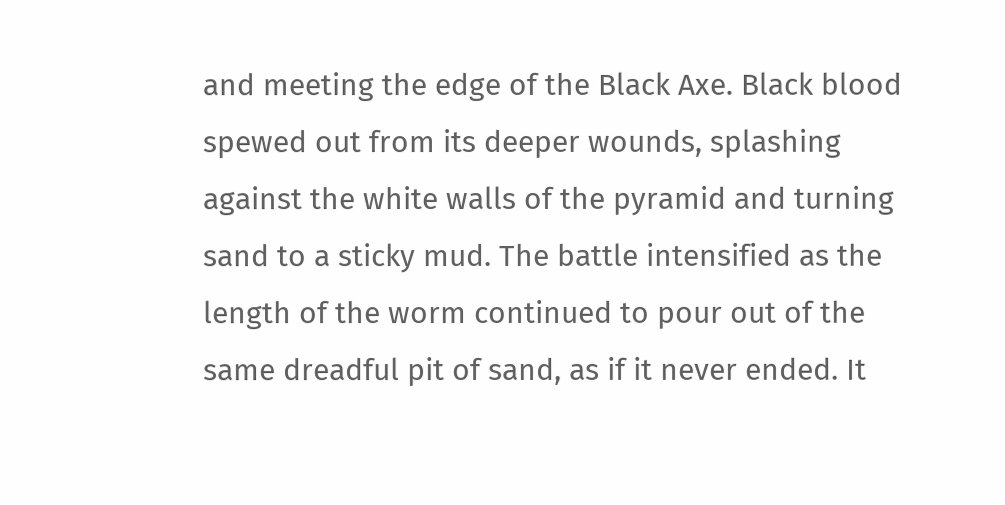and meeting the edge of the Black Axe. Black blood spewed out from its deeper wounds, splashing against the white walls of the pyramid and turning sand to a sticky mud. The battle intensified as the length of the worm continued to pour out of the same dreadful pit of sand, as if it never ended. It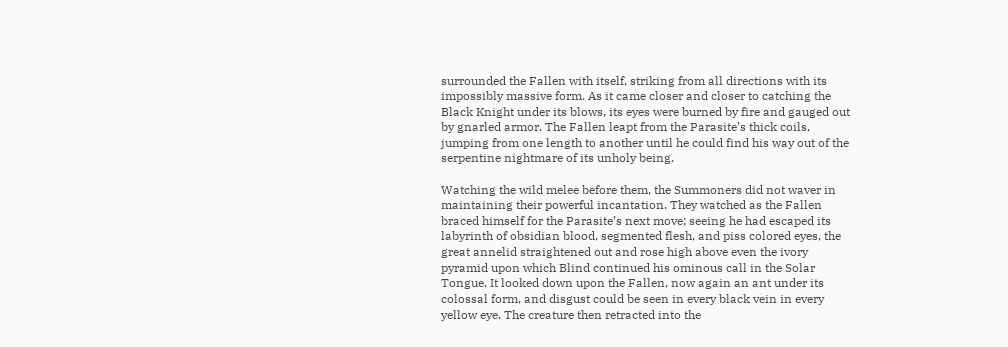surrounded the Fallen with itself, striking from all directions with its impossibly massive form. As it came closer and closer to catching the Black Knight under its blows, its eyes were burned by fire and gauged out by gnarled armor. The Fallen leapt from the Parasite’s thick coils, jumping from one length to another until he could find his way out of the serpentine nightmare of its unholy being.

Watching the wild melee before them, the Summoners did not waver in maintaining their powerful incantation. They watched as the Fallen braced himself for the Parasite’s next move; seeing he had escaped its labyrinth of obsidian blood, segmented flesh, and piss colored eyes, the great annelid straightened out and rose high above even the ivory pyramid upon which Blind continued his ominous call in the Solar Tongue. It looked down upon the Fallen, now again an ant under its colossal form, and disgust could be seen in every black vein in every yellow eye. The creature then retracted into the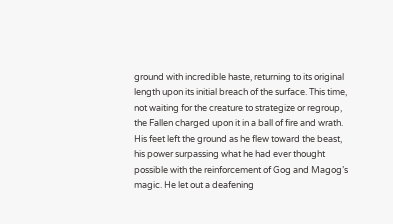ground with incredible haste, returning to its original length upon its initial breach of the surface. This time, not waiting for the creature to strategize or regroup, the Fallen charged upon it in a ball of fire and wrath. His feet left the ground as he flew toward the beast, his power surpassing what he had ever thought possible with the reinforcement of Gog and Magog’s magic. He let out a deafening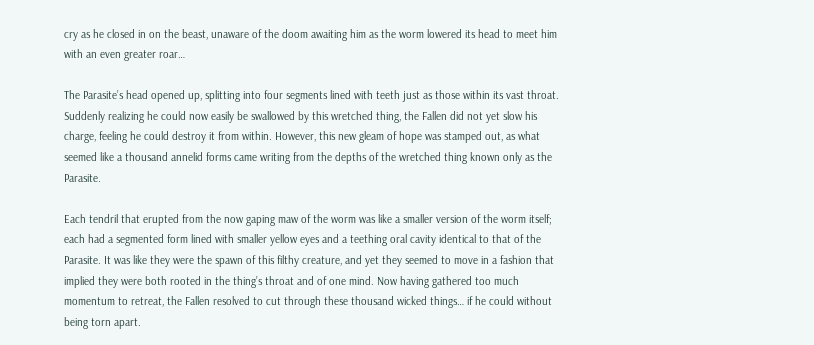cry as he closed in on the beast, unaware of the doom awaiting him as the worm lowered its head to meet him with an even greater roar…

The Parasite’s head opened up, splitting into four segments lined with teeth just as those within its vast throat. Suddenly realizing he could now easily be swallowed by this wretched thing, the Fallen did not yet slow his charge, feeling he could destroy it from within. However, this new gleam of hope was stamped out, as what seemed like a thousand annelid forms came writing from the depths of the wretched thing known only as the Parasite.

Each tendril that erupted from the now gaping maw of the worm was like a smaller version of the worm itself; each had a segmented form lined with smaller yellow eyes and a teething oral cavity identical to that of the Parasite. It was like they were the spawn of this filthy creature, and yet they seemed to move in a fashion that implied they were both rooted in the thing’s throat and of one mind. Now having gathered too much momentum to retreat, the Fallen resolved to cut through these thousand wicked things… if he could without being torn apart.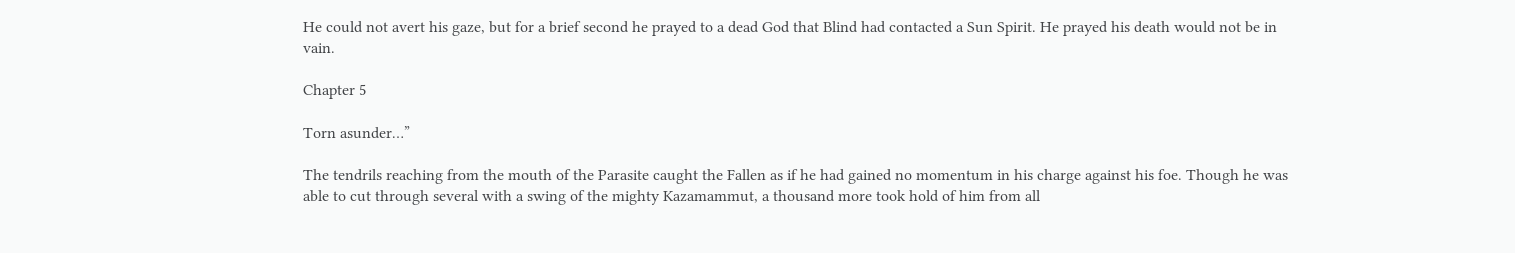He could not avert his gaze, but for a brief second he prayed to a dead God that Blind had contacted a Sun Spirit. He prayed his death would not be in vain.

Chapter 5

Torn asunder…”

The tendrils reaching from the mouth of the Parasite caught the Fallen as if he had gained no momentum in his charge against his foe. Though he was able to cut through several with a swing of the mighty Kazamammut, a thousand more took hold of him from all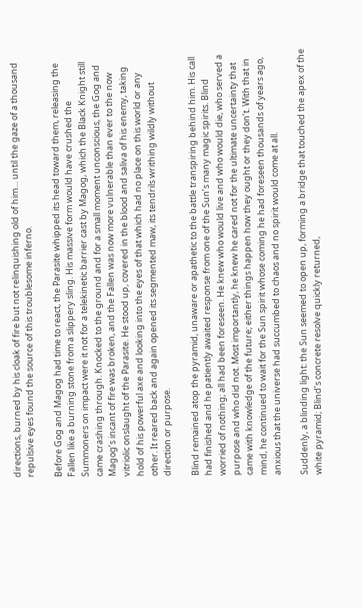directions, burned by his cloak of fire but not relinquishing old of him… until the gaze of a thousand repulsive eyes found the source of this troublesome inferno.

Before Gog and Magog had time to react, the Parasite whipped its head toward them, releasing the Fallen like a burning stone from a slippery sling. His massive form would have crushed the Summoners on impact were it not for a telekinetic barrier cast by Magog, which the Black Knight still came crashing through. Knocked to the ground and for a small moment unconscious, the Gog and Magog’s incant of fire was broken, and the Fallen was now more vulnerable than ever to the now vitriolic onslaught of the Parasite. He stood up, covered in the blood and saliva of his enemy, taking hold of his powerful axe and looking into the eyes of that which had no place on this world or any other. It reared back and again opened its segmented maw, its tendrils writhing wildly without direction or purpose.

Blind remained atop the pyramid, unaware or apathetic to the battle transpiring behind him. His call had finished and he patiently awaited response from one of the Sun’s many magic spirits. Blind worried of nothing; all had been foreseen. He knew who would live and who would die, who served a purpose and who did not. Most importantly, he knew he cared not for the ultimate uncertainty that came with knowledge of the future; either things happen how they ought or they don’t. With that in mind, he continued to wait for the Sun spirit whose coming he had foreseen thousands of years ago, anxious that the universe had succumbed to chaos and no spirit would come at all.

Suddenly, a blinding light: the Sun seemed to open up, forming a bridge that touched the apex of the white pyramid; Blind’s concrete resolve quickly returned,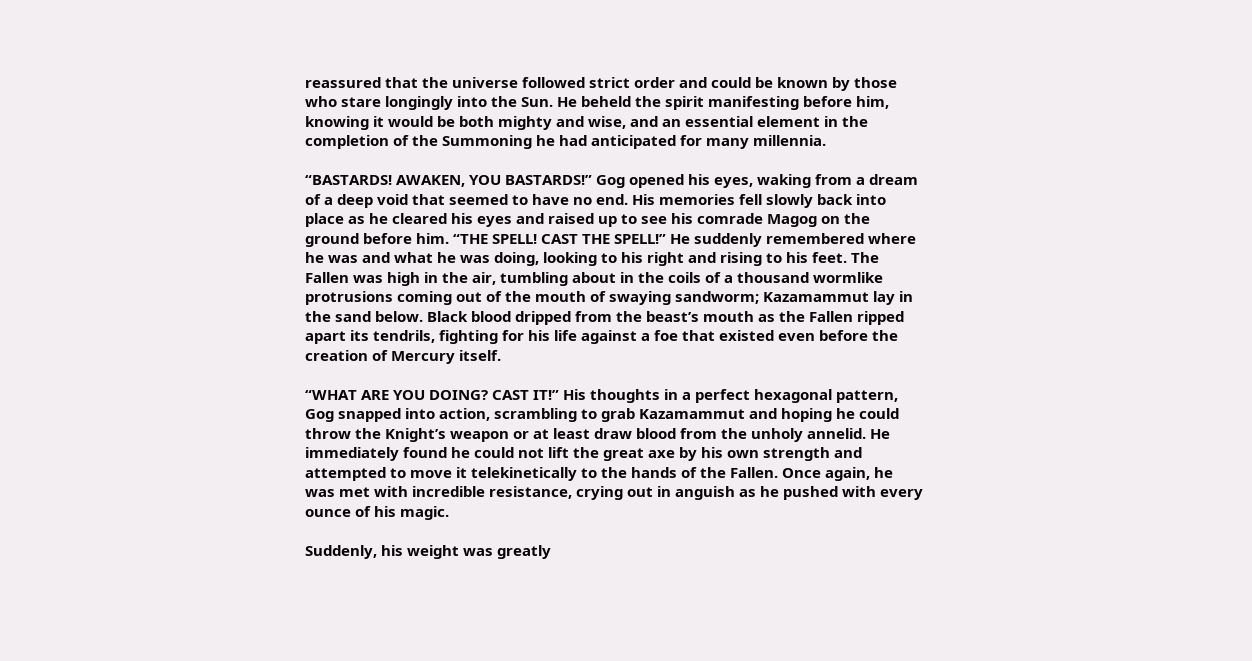reassured that the universe followed strict order and could be known by those who stare longingly into the Sun. He beheld the spirit manifesting before him, knowing it would be both mighty and wise, and an essential element in the completion of the Summoning he had anticipated for many millennia.

“BASTARDS! AWAKEN, YOU BASTARDS!” Gog opened his eyes, waking from a dream of a deep void that seemed to have no end. His memories fell slowly back into place as he cleared his eyes and raised up to see his comrade Magog on the ground before him. “THE SPELL! CAST THE SPELL!” He suddenly remembered where he was and what he was doing, looking to his right and rising to his feet. The Fallen was high in the air, tumbling about in the coils of a thousand wormlike protrusions coming out of the mouth of swaying sandworm; Kazamammut lay in the sand below. Black blood dripped from the beast’s mouth as the Fallen ripped apart its tendrils, fighting for his life against a foe that existed even before the creation of Mercury itself.

“WHAT ARE YOU DOING? CAST IT!” His thoughts in a perfect hexagonal pattern, Gog snapped into action, scrambling to grab Kazamammut and hoping he could throw the Knight’s weapon or at least draw blood from the unholy annelid. He immediately found he could not lift the great axe by his own strength and attempted to move it telekinetically to the hands of the Fallen. Once again, he was met with incredible resistance, crying out in anguish as he pushed with every ounce of his magic.

Suddenly, his weight was greatly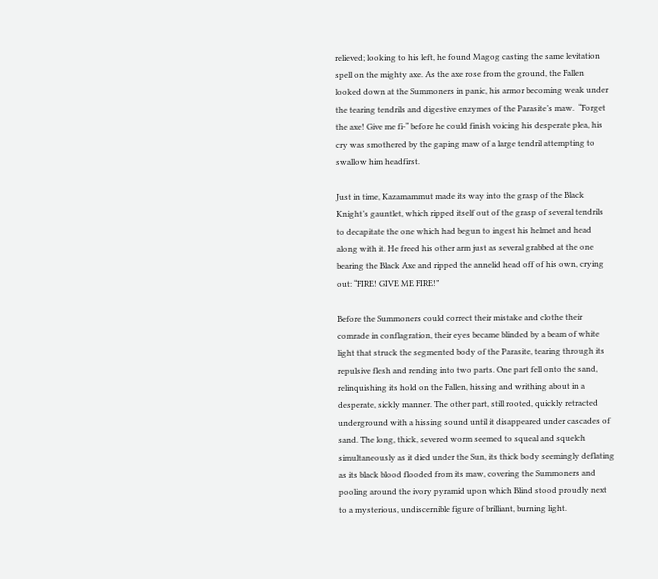relieved; looking to his left, he found Magog casting the same levitation spell on the mighty axe. As the axe rose from the ground, the Fallen looked down at the Summoners in panic, his armor becoming weak under the tearing tendrils and digestive enzymes of the Parasite’s maw.  “Forget the axe! Give me fi-“ before he could finish voicing his desperate plea, his cry was smothered by the gaping maw of a large tendril attempting to swallow him headfirst.

Just in time, Kazamammut made its way into the grasp of the Black Knight’s gauntlet, which ripped itself out of the grasp of several tendrils to decapitate the one which had begun to ingest his helmet and head along with it. He freed his other arm just as several grabbed at the one bearing the Black Axe and ripped the annelid head off of his own, crying out: “FIRE! GIVE ME FIRE!”

Before the Summoners could correct their mistake and clothe their comrade in conflagration, their eyes became blinded by a beam of white light that struck the segmented body of the Parasite, tearing through its repulsive flesh and rending into two parts. One part fell onto the sand, relinquishing its hold on the Fallen, hissing and writhing about in a desperate, sickly manner. The other part, still rooted, quickly retracted underground with a hissing sound until it disappeared under cascades of sand. The long, thick, severed worm seemed to squeal and squelch simultaneously as it died under the Sun, its thick body seemingly deflating as its black blood flooded from its maw, covering the Summoners and pooling around the ivory pyramid upon which Blind stood proudly next to a mysterious, undiscernible figure of brilliant, burning light.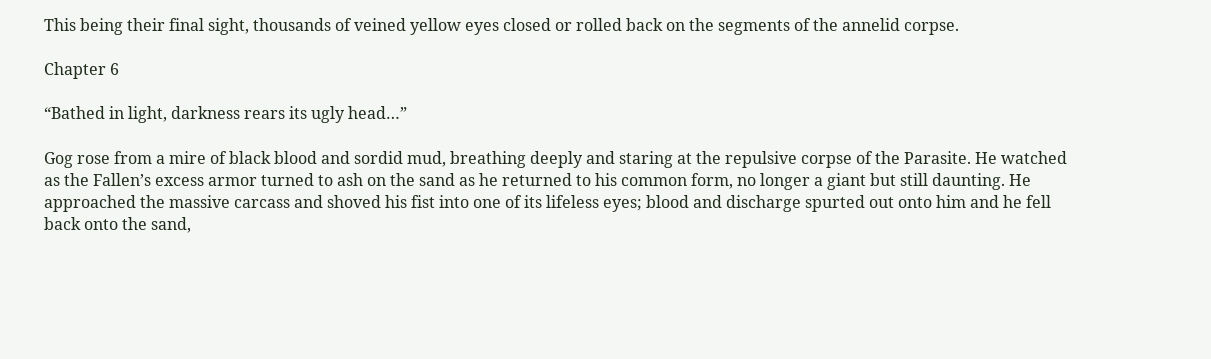This being their final sight, thousands of veined yellow eyes closed or rolled back on the segments of the annelid corpse.

Chapter 6

“Bathed in light, darkness rears its ugly head…”

Gog rose from a mire of black blood and sordid mud, breathing deeply and staring at the repulsive corpse of the Parasite. He watched as the Fallen’s excess armor turned to ash on the sand as he returned to his common form, no longer a giant but still daunting. He approached the massive carcass and shoved his fist into one of its lifeless eyes; blood and discharge spurted out onto him and he fell back onto the sand,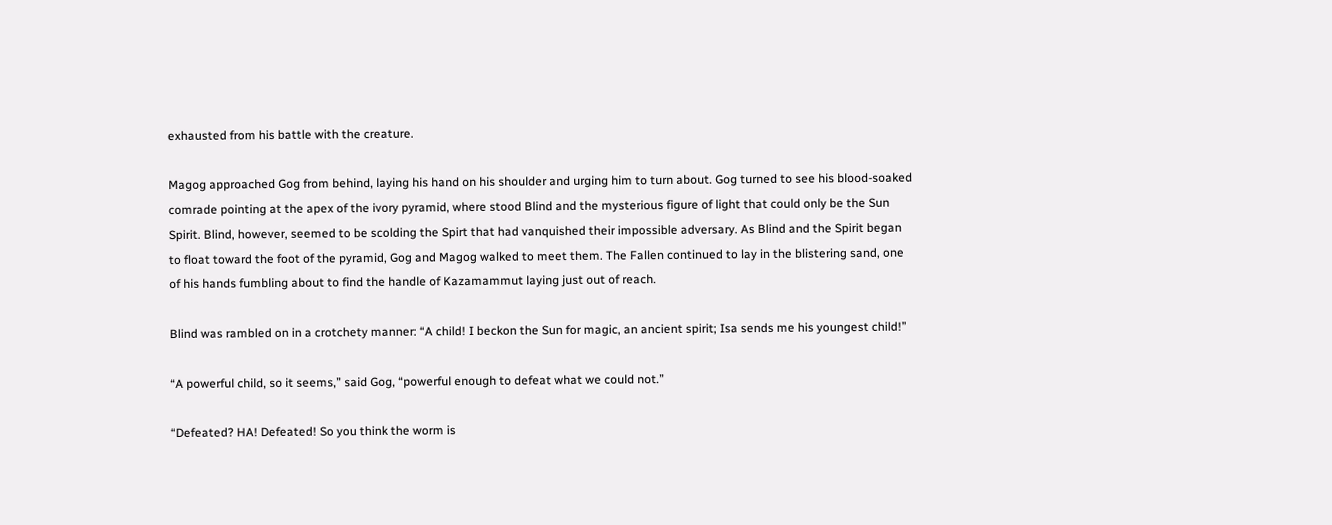exhausted from his battle with the creature.

Magog approached Gog from behind, laying his hand on his shoulder and urging him to turn about. Gog turned to see his blood-soaked comrade pointing at the apex of the ivory pyramid, where stood Blind and the mysterious figure of light that could only be the Sun Spirit. Blind, however, seemed to be scolding the Spirt that had vanquished their impossible adversary. As Blind and the Spirit began to float toward the foot of the pyramid, Gog and Magog walked to meet them. The Fallen continued to lay in the blistering sand, one of his hands fumbling about to find the handle of Kazamammut laying just out of reach.

Blind was rambled on in a crotchety manner: “A child! I beckon the Sun for magic, an ancient spirit; Isa sends me his youngest child!”

“A powerful child, so it seems,” said Gog, “powerful enough to defeat what we could not.”

“Defeated? HA! Defeated! So you think the worm is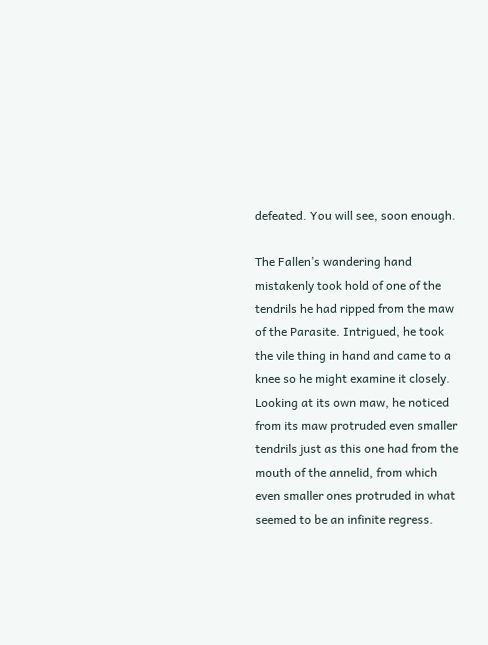defeated. You will see, soon enough.

The Fallen’s wandering hand mistakenly took hold of one of the tendrils he had ripped from the maw of the Parasite. Intrigued, he took the vile thing in hand and came to a knee so he might examine it closely. Looking at its own maw, he noticed from its maw protruded even smaller tendrils just as this one had from the mouth of the annelid, from which even smaller ones protruded in what seemed to be an infinite regress.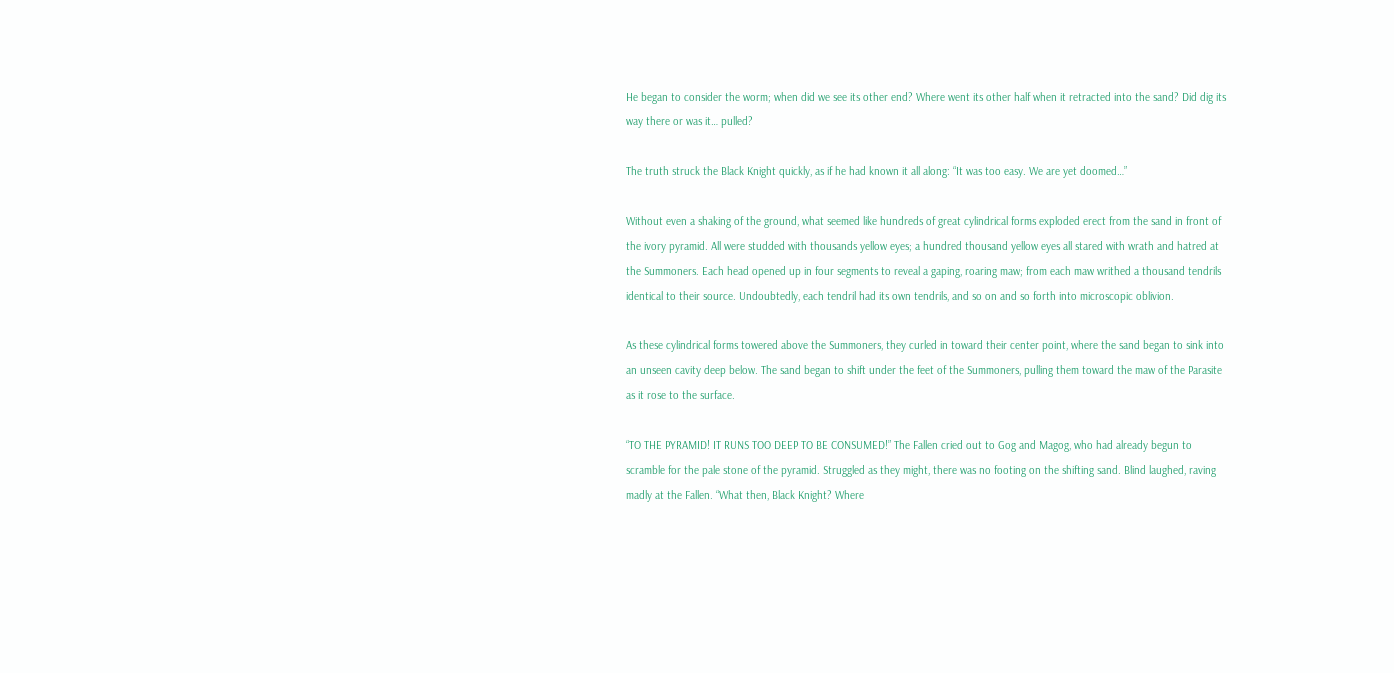He began to consider the worm; when did we see its other end? Where went its other half when it retracted into the sand? Did dig its way there or was it… pulled?

The truth struck the Black Knight quickly, as if he had known it all along: “It was too easy. We are yet doomed…”

Without even a shaking of the ground, what seemed like hundreds of great cylindrical forms exploded erect from the sand in front of the ivory pyramid. All were studded with thousands yellow eyes; a hundred thousand yellow eyes all stared with wrath and hatred at the Summoners. Each head opened up in four segments to reveal a gaping, roaring maw; from each maw writhed a thousand tendrils identical to their source. Undoubtedly, each tendril had its own tendrils, and so on and so forth into microscopic oblivion.

As these cylindrical forms towered above the Summoners, they curled in toward their center point, where the sand began to sink into an unseen cavity deep below. The sand began to shift under the feet of the Summoners, pulling them toward the maw of the Parasite as it rose to the surface.

“TO THE PYRAMID! IT RUNS TOO DEEP TO BE CONSUMED!” The Fallen cried out to Gog and Magog, who had already begun to scramble for the pale stone of the pyramid. Struggled as they might, there was no footing on the shifting sand. Blind laughed, raving madly at the Fallen. “What then, Black Knight? Where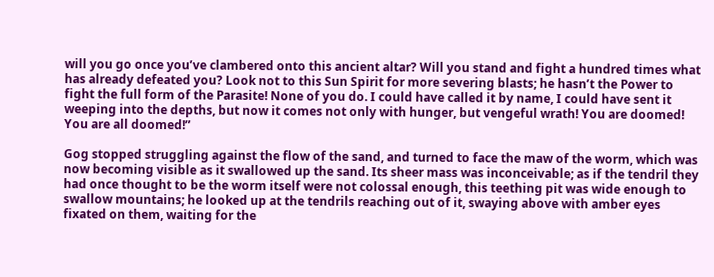will you go once you’ve clambered onto this ancient altar? Will you stand and fight a hundred times what has already defeated you? Look not to this Sun Spirit for more severing blasts; he hasn’t the Power to fight the full form of the Parasite! None of you do. I could have called it by name, I could have sent it weeping into the depths, but now it comes not only with hunger, but vengeful wrath! You are doomed! You are all doomed!”

Gog stopped struggling against the flow of the sand, and turned to face the maw of the worm, which was now becoming visible as it swallowed up the sand. Its sheer mass was inconceivable; as if the tendril they had once thought to be the worm itself were not colossal enough, this teething pit was wide enough to swallow mountains; he looked up at the tendrils reaching out of it, swaying above with amber eyes fixated on them, waiting for the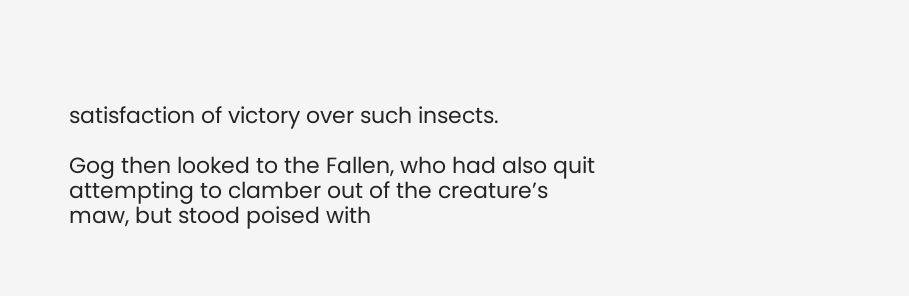satisfaction of victory over such insects.

Gog then looked to the Fallen, who had also quit attempting to clamber out of the creature’s maw, but stood poised with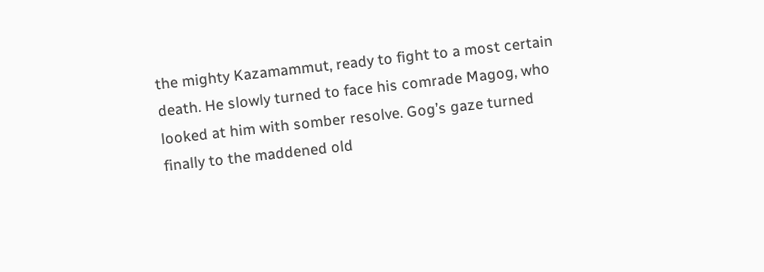the mighty Kazamammut, ready to fight to a most certain death. He slowly turned to face his comrade Magog, who looked at him with somber resolve. Gog’s gaze turned finally to the maddened old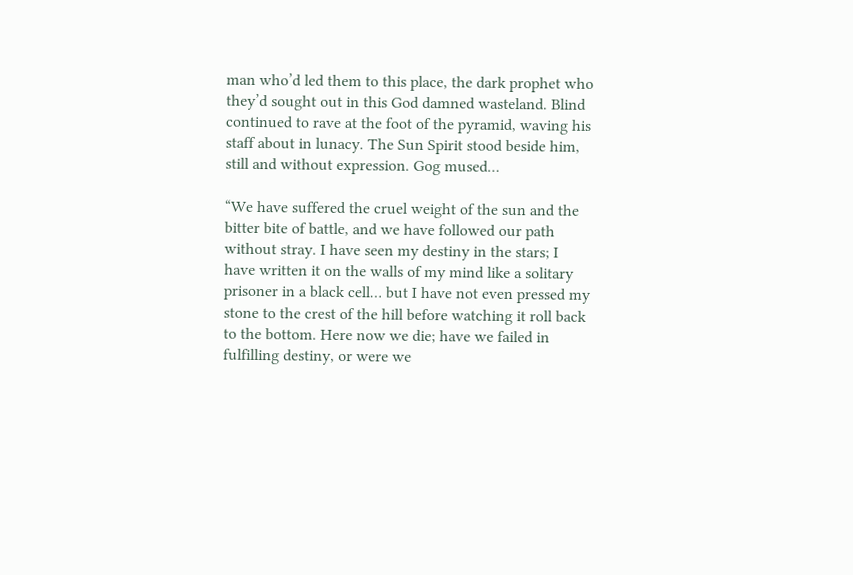man who’d led them to this place, the dark prophet who they’d sought out in this God damned wasteland. Blind continued to rave at the foot of the pyramid, waving his staff about in lunacy. The Sun Spirit stood beside him, still and without expression. Gog mused…

“We have suffered the cruel weight of the sun and the bitter bite of battle, and we have followed our path without stray. I have seen my destiny in the stars; I have written it on the walls of my mind like a solitary prisoner in a black cell… but I have not even pressed my stone to the crest of the hill before watching it roll back to the bottom. Here now we die; have we failed in fulfilling destiny, or were we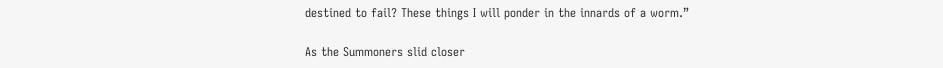destined to fail? These things I will ponder in the innards of a worm.”

As the Summoners slid closer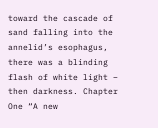toward the cascade of sand falling into the annelid’s esophagus, there was a blinding flash of white light – then darkness. Chapter One “A new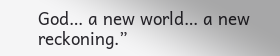God… a new world… a new reckoning.”